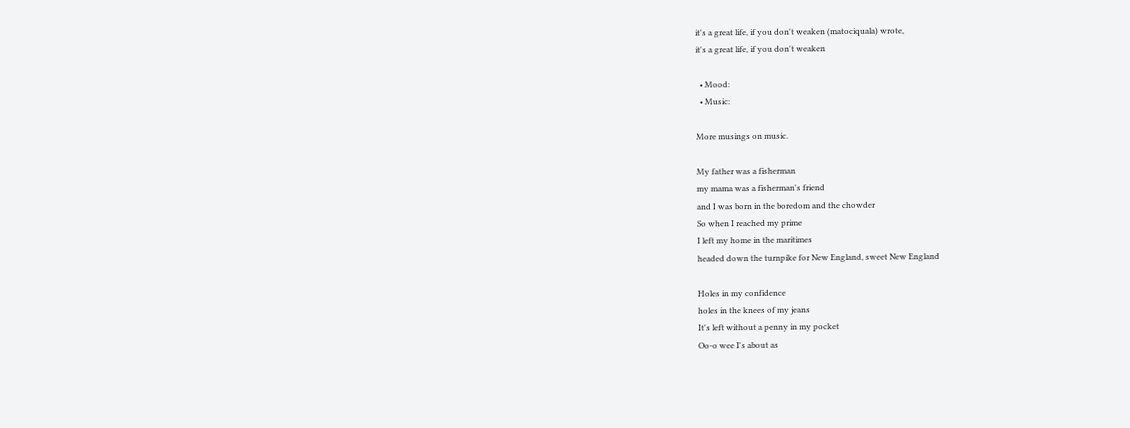it's a great life, if you don't weaken (matociquala) wrote,
it's a great life, if you don't weaken

  • Mood:
  • Music:

More musings on music.

My father was a fisherman
my mama was a fisherman's friend
and I was born in the boredom and the chowder
So when I reached my prime
I left my home in the maritimes
headed down the turnpike for New England, sweet New England

Holes in my confidence
holes in the knees of my jeans
It's left without a penny in my pocket
Oo-o wee I's about as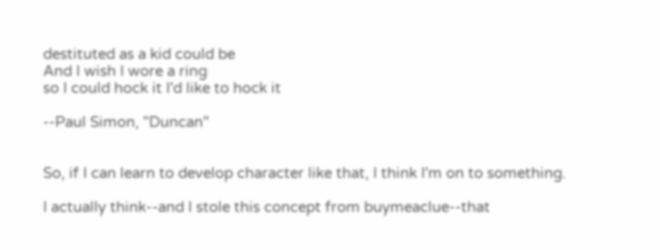destituted as a kid could be
And I wish I wore a ring
so I could hock it I'd like to hock it

--Paul Simon, "Duncan"


So, if I can learn to develop character like that, I think I'm on to something.

I actually think--and I stole this concept from buymeaclue--that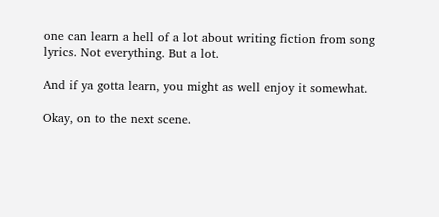one can learn a hell of a lot about writing fiction from song lyrics. Not everything. But a lot.

And if ya gotta learn, you might as well enjoy it somewhat.

Okay, on to the next scene.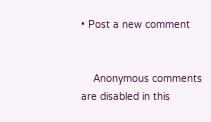• Post a new comment


    Anonymous comments are disabled in this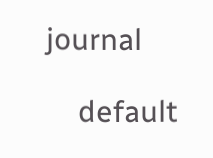journal

    default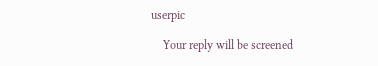userpic

    Your reply will be screened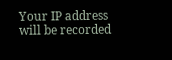Your IP address will be recorded